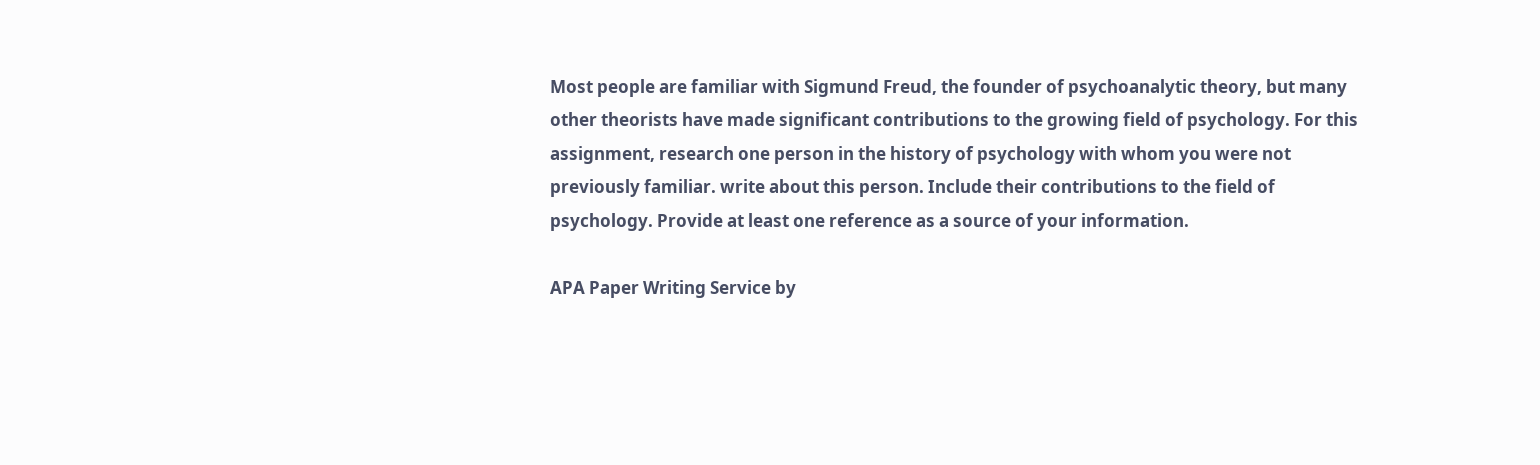Most people are familiar with Sigmund Freud, the founder of psychoanalytic theory, but many other theorists have made significant contributions to the growing field of psychology. For this assignment, research one person in the history of psychology with whom you were not previously familiar. write about this person. Include their contributions to the field of psychology. Provide at least one reference as a source of your information.

APA Paper Writing Service by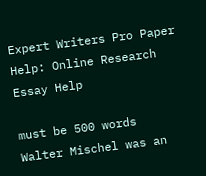Expert Writers Pro Paper Help: Online Research Essay Help

must be 500 words
Walter Mischel was an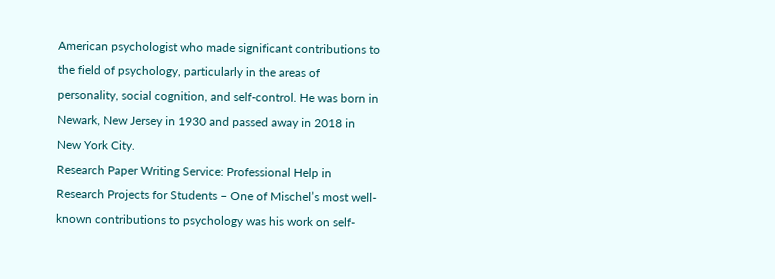American psychologist who made significant contributions to the field of psychology, particularly in the areas of personality, social cognition, and self-control. He was born in Newark, New Jersey in 1930 and passed away in 2018 in New York City.
Research Paper Writing Service: Professional Help in Research Projects for Students – One of Mischel’s most well-known contributions to psychology was his work on self-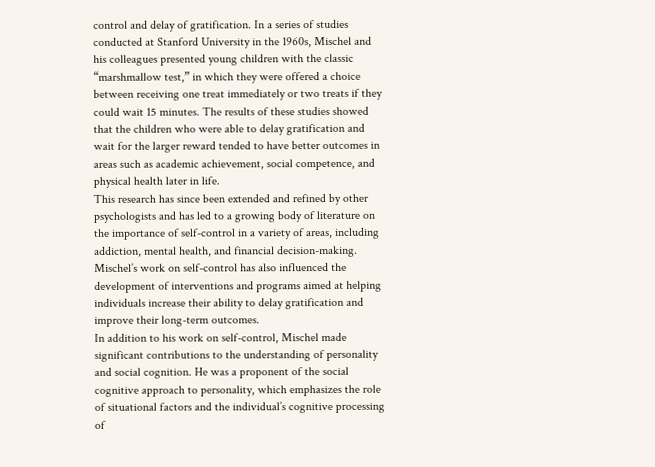control and delay of gratification. In a series of studies conducted at Stanford University in the 1960s, Mischel and his colleagues presented young children with the classic “marshmallow test,” in which they were offered a choice between receiving one treat immediately or two treats if they could wait 15 minutes. The results of these studies showed that the children who were able to delay gratification and wait for the larger reward tended to have better outcomes in areas such as academic achievement, social competence, and physical health later in life.
This research has since been extended and refined by other psychologists and has led to a growing body of literature on the importance of self-control in a variety of areas, including addiction, mental health, and financial decision-making. Mischel’s work on self-control has also influenced the development of interventions and programs aimed at helping individuals increase their ability to delay gratification and improve their long-term outcomes.
In addition to his work on self-control, Mischel made significant contributions to the understanding of personality and social cognition. He was a proponent of the social cognitive approach to personality, which emphasizes the role of situational factors and the individual’s cognitive processing of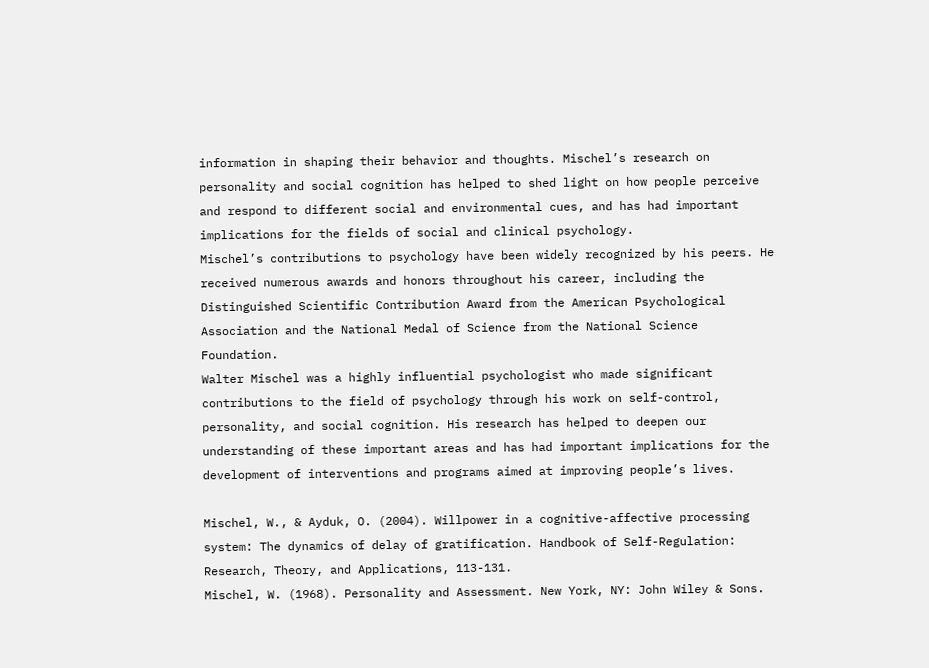information in shaping their behavior and thoughts. Mischel’s research on personality and social cognition has helped to shed light on how people perceive and respond to different social and environmental cues, and has had important implications for the fields of social and clinical psychology.
Mischel’s contributions to psychology have been widely recognized by his peers. He received numerous awards and honors throughout his career, including the Distinguished Scientific Contribution Award from the American Psychological Association and the National Medal of Science from the National Science Foundation.
Walter Mischel was a highly influential psychologist who made significant contributions to the field of psychology through his work on self-control, personality, and social cognition. His research has helped to deepen our understanding of these important areas and has had important implications for the development of interventions and programs aimed at improving people’s lives.

Mischel, W., & Ayduk, O. (2004). Willpower in a cognitive-affective processing system: The dynamics of delay of gratification. Handbook of Self-Regulation: Research, Theory, and Applications, 113-131.
Mischel, W. (1968). Personality and Assessment. New York, NY: John Wiley & Sons.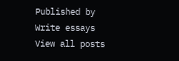Published by
Write essays
View all posts